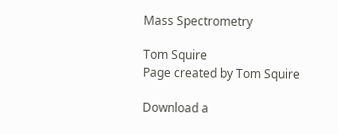Mass Spectrometry

Tom Squire
Page created by Tom Squire

Download a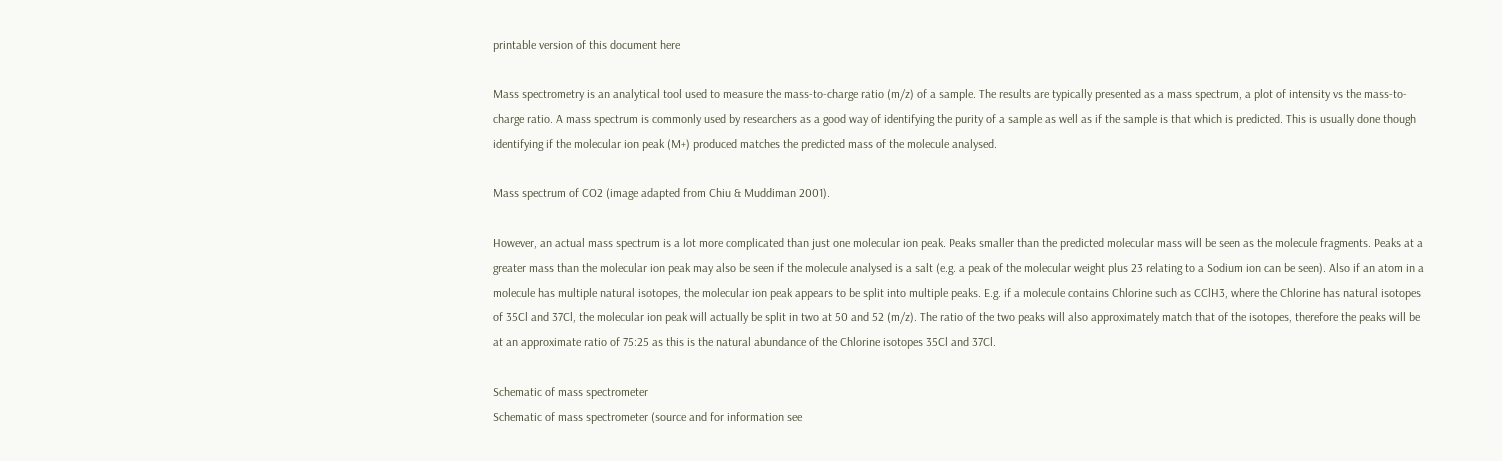printable version of this document here

Mass spectrometry is an analytical tool used to measure the mass-to-charge ratio (m/z) of a sample. The results are typically presented as a mass spectrum, a plot of intensity vs the mass-to-charge ratio. A mass spectrum is commonly used by researchers as a good way of identifying the purity of a sample as well as if the sample is that which is predicted. This is usually done though identifying if the molecular ion peak (M+) produced matches the predicted mass of the molecule analysed.

Mass spectrum of CO2 (image adapted from Chiu & Muddiman 2001).

However, an actual mass spectrum is a lot more complicated than just one molecular ion peak. Peaks smaller than the predicted molecular mass will be seen as the molecule fragments. Peaks at a greater mass than the molecular ion peak may also be seen if the molecule analysed is a salt (e.g. a peak of the molecular weight plus 23 relating to a Sodium ion can be seen). Also if an atom in a molecule has multiple natural isotopes, the molecular ion peak appears to be split into multiple peaks. E.g. if a molecule contains Chlorine such as CClH3, where the Chlorine has natural isotopes of 35Cl and 37Cl, the molecular ion peak will actually be split in two at 50 and 52 (m/z). The ratio of the two peaks will also approximately match that of the isotopes, therefore the peaks will be at an approximate ratio of 75:25 as this is the natural abundance of the Chlorine isotopes 35Cl and 37Cl.

Schematic of mass spectrometer
Schematic of mass spectrometer (source and for information see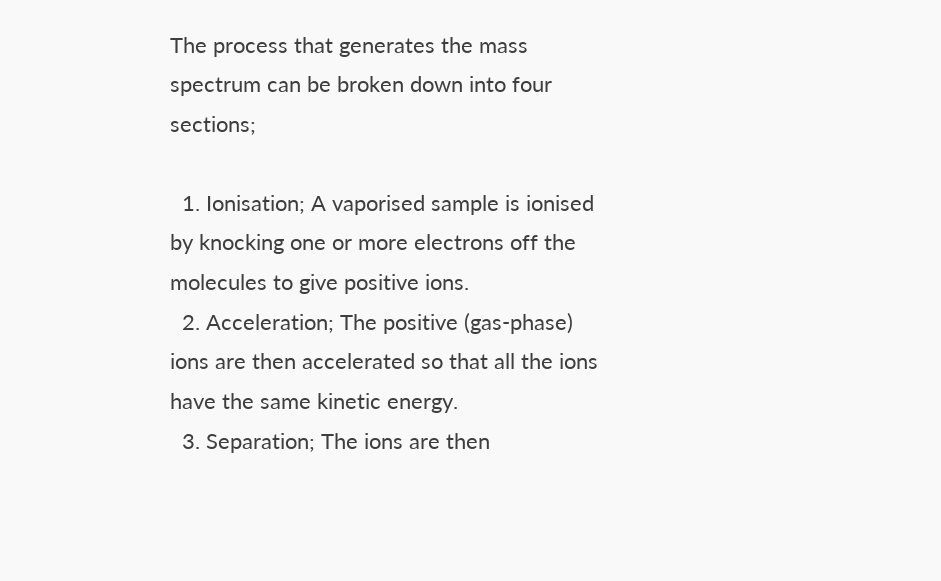The process that generates the mass spectrum can be broken down into four sections;

  1. Ionisation; A vaporised sample is ionised by knocking one or more electrons off the molecules to give positive ions.
  2. Acceleration; The positive (gas-phase) ions are then accelerated so that all the ions have the same kinetic energy.
  3. Separation; The ions are then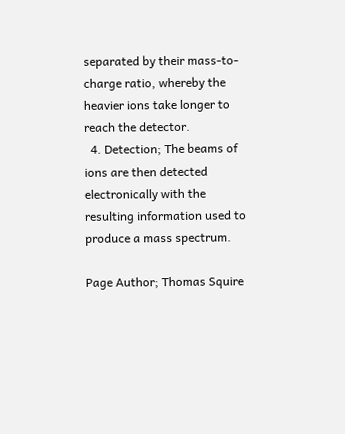separated by their mass-to-charge ratio, whereby the heavier ions take longer to reach the detector.
  4. Detection; The beams of ions are then detected electronically with the resulting information used to produce a mass spectrum.

Page Author; Thomas Squire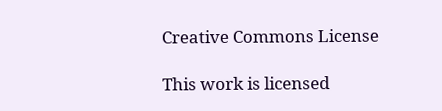Creative Commons License

This work is licensed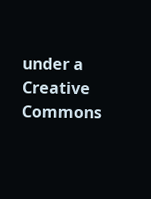under a Creative Commons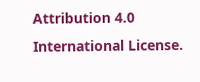Attribution 4.0 International License.